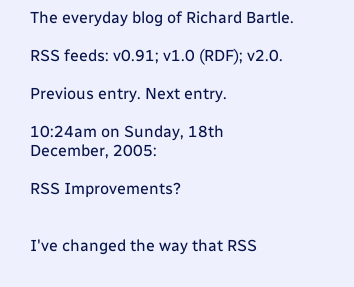The everyday blog of Richard Bartle.

RSS feeds: v0.91; v1.0 (RDF); v2.0.

Previous entry. Next entry.

10:24am on Sunday, 18th December, 2005:

RSS Improvements?


I've changed the way that RSS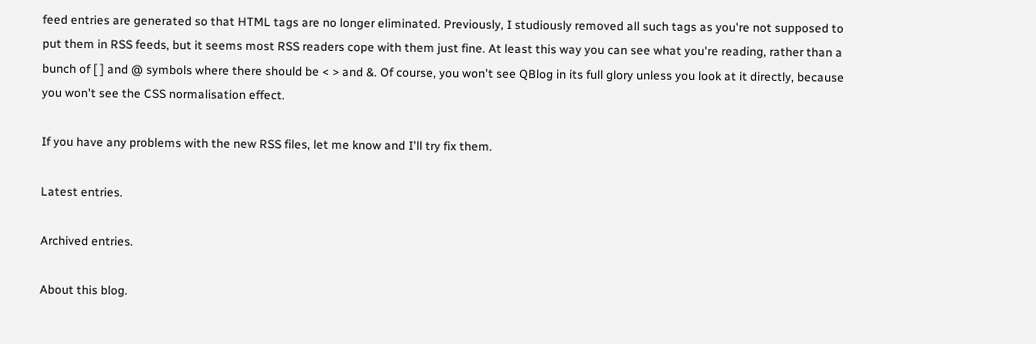feed entries are generated so that HTML tags are no longer eliminated. Previously, I studiously removed all such tags as you're not supposed to put them in RSS feeds, but it seems most RSS readers cope with them just fine. At least this way you can see what you're reading, rather than a bunch of [ ] and @ symbols where there should be < > and &. Of course, you won't see QBlog in its full glory unless you look at it directly, because you won't see the CSS normalisation effect.

If you have any problems with the new RSS files, let me know and I'll try fix them.

Latest entries.

Archived entries.

About this blog.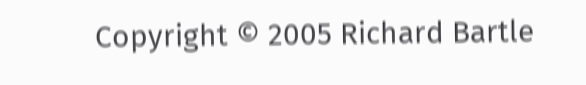Copyright © 2005 Richard Bartle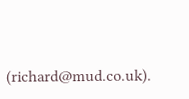(richard@mud.co.uk).